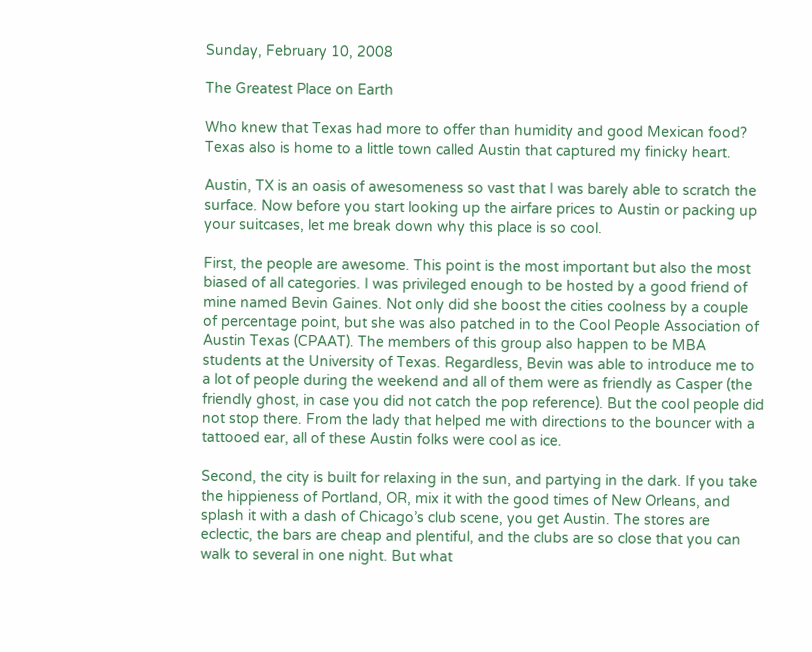Sunday, February 10, 2008

The Greatest Place on Earth

Who knew that Texas had more to offer than humidity and good Mexican food? Texas also is home to a little town called Austin that captured my finicky heart.

Austin, TX is an oasis of awesomeness so vast that I was barely able to scratch the surface. Now before you start looking up the airfare prices to Austin or packing up your suitcases, let me break down why this place is so cool.

First, the people are awesome. This point is the most important but also the most biased of all categories. I was privileged enough to be hosted by a good friend of mine named Bevin Gaines. Not only did she boost the cities coolness by a couple of percentage point, but she was also patched in to the Cool People Association of Austin Texas (CPAAT). The members of this group also happen to be MBA students at the University of Texas. Regardless, Bevin was able to introduce me to a lot of people during the weekend and all of them were as friendly as Casper (the friendly ghost, in case you did not catch the pop reference). But the cool people did not stop there. From the lady that helped me with directions to the bouncer with a tattooed ear, all of these Austin folks were cool as ice.

Second, the city is built for relaxing in the sun, and partying in the dark. If you take the hippieness of Portland, OR, mix it with the good times of New Orleans, and splash it with a dash of Chicago’s club scene, you get Austin. The stores are eclectic, the bars are cheap and plentiful, and the clubs are so close that you can walk to several in one night. But what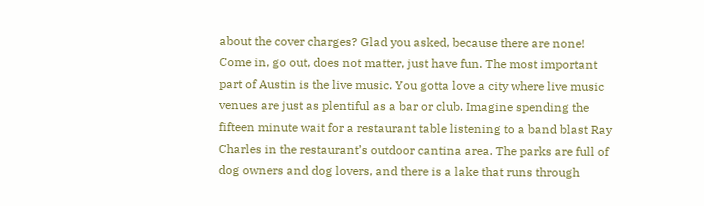about the cover charges? Glad you asked, because there are none! Come in, go out, does not matter, just have fun. The most important part of Austin is the live music. You gotta love a city where live music venues are just as plentiful as a bar or club. Imagine spending the fifteen minute wait for a restaurant table listening to a band blast Ray Charles in the restaurant’s outdoor cantina area. The parks are full of dog owners and dog lovers, and there is a lake that runs through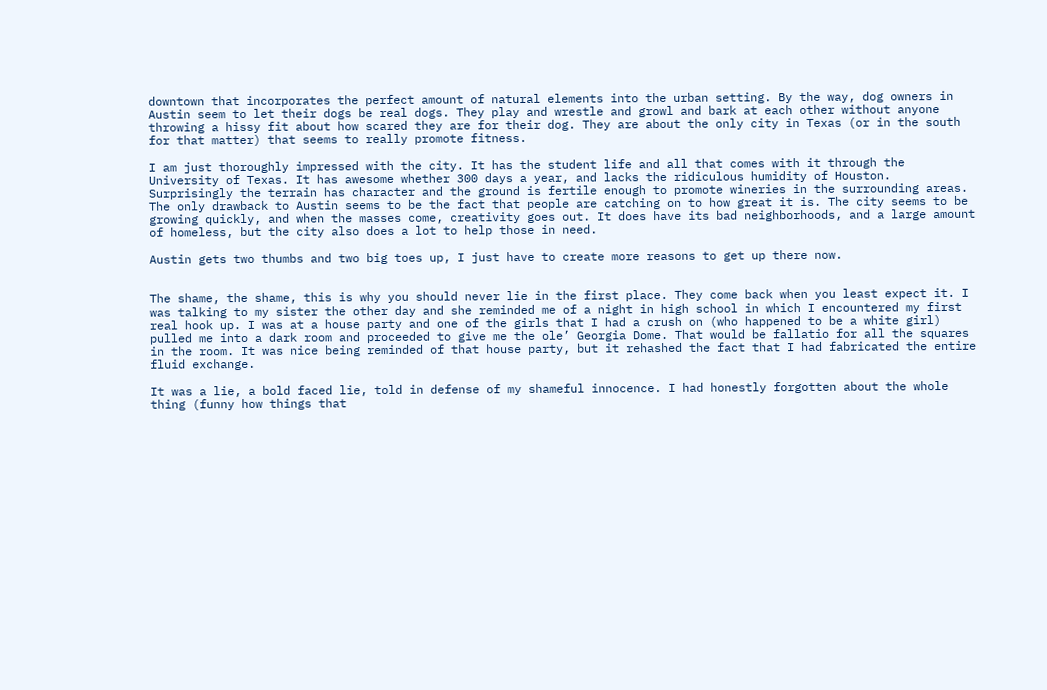downtown that incorporates the perfect amount of natural elements into the urban setting. By the way, dog owners in Austin seem to let their dogs be real dogs. They play and wrestle and growl and bark at each other without anyone throwing a hissy fit about how scared they are for their dog. They are about the only city in Texas (or in the south for that matter) that seems to really promote fitness.

I am just thoroughly impressed with the city. It has the student life and all that comes with it through the University of Texas. It has awesome whether 300 days a year, and lacks the ridiculous humidity of Houston. Surprisingly the terrain has character and the ground is fertile enough to promote wineries in the surrounding areas. The only drawback to Austin seems to be the fact that people are catching on to how great it is. The city seems to be growing quickly, and when the masses come, creativity goes out. It does have its bad neighborhoods, and a large amount of homeless, but the city also does a lot to help those in need.

Austin gets two thumbs and two big toes up, I just have to create more reasons to get up there now.


The shame, the shame, this is why you should never lie in the first place. They come back when you least expect it. I was talking to my sister the other day and she reminded me of a night in high school in which I encountered my first real hook up. I was at a house party and one of the girls that I had a crush on (who happened to be a white girl) pulled me into a dark room and proceeded to give me the ole’ Georgia Dome. That would be fallatio for all the squares in the room. It was nice being reminded of that house party, but it rehashed the fact that I had fabricated the entire fluid exchange.

It was a lie, a bold faced lie, told in defense of my shameful innocence. I had honestly forgotten about the whole thing (funny how things that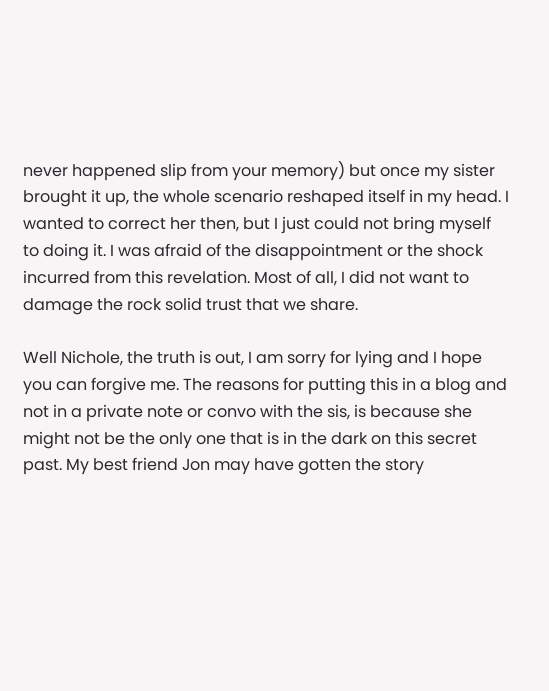never happened slip from your memory) but once my sister brought it up, the whole scenario reshaped itself in my head. I wanted to correct her then, but I just could not bring myself to doing it. I was afraid of the disappointment or the shock incurred from this revelation. Most of all, I did not want to damage the rock solid trust that we share.

Well Nichole, the truth is out, I am sorry for lying and I hope you can forgive me. The reasons for putting this in a blog and not in a private note or convo with the sis, is because she might not be the only one that is in the dark on this secret past. My best friend Jon may have gotten the story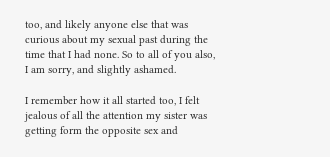too, and likely anyone else that was curious about my sexual past during the time that I had none. So to all of you also, I am sorry, and slightly ashamed.

I remember how it all started too, I felt jealous of all the attention my sister was getting form the opposite sex and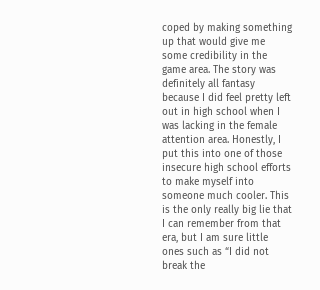coped by making something up that would give me some credibility in the game area. The story was definitely all fantasy because I did feel pretty left out in high school when I was lacking in the female attention area. Honestly, I put this into one of those insecure high school efforts to make myself into someone much cooler. This is the only really big lie that I can remember from that era, but I am sure little ones such as “I did not break the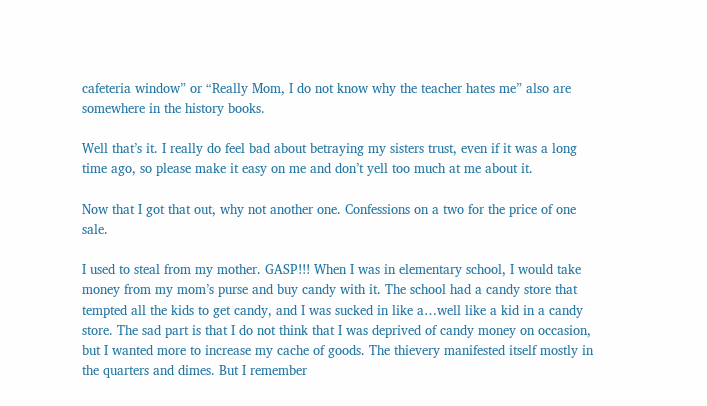cafeteria window” or “Really Mom, I do not know why the teacher hates me” also are somewhere in the history books.

Well that’s it. I really do feel bad about betraying my sisters trust, even if it was a long time ago, so please make it easy on me and don’t yell too much at me about it.

Now that I got that out, why not another one. Confessions on a two for the price of one sale.

I used to steal from my mother. GASP!!! When I was in elementary school, I would take money from my mom’s purse and buy candy with it. The school had a candy store that tempted all the kids to get candy, and I was sucked in like a…well like a kid in a candy store. The sad part is that I do not think that I was deprived of candy money on occasion, but I wanted more to increase my cache of goods. The thievery manifested itself mostly in the quarters and dimes. But I remember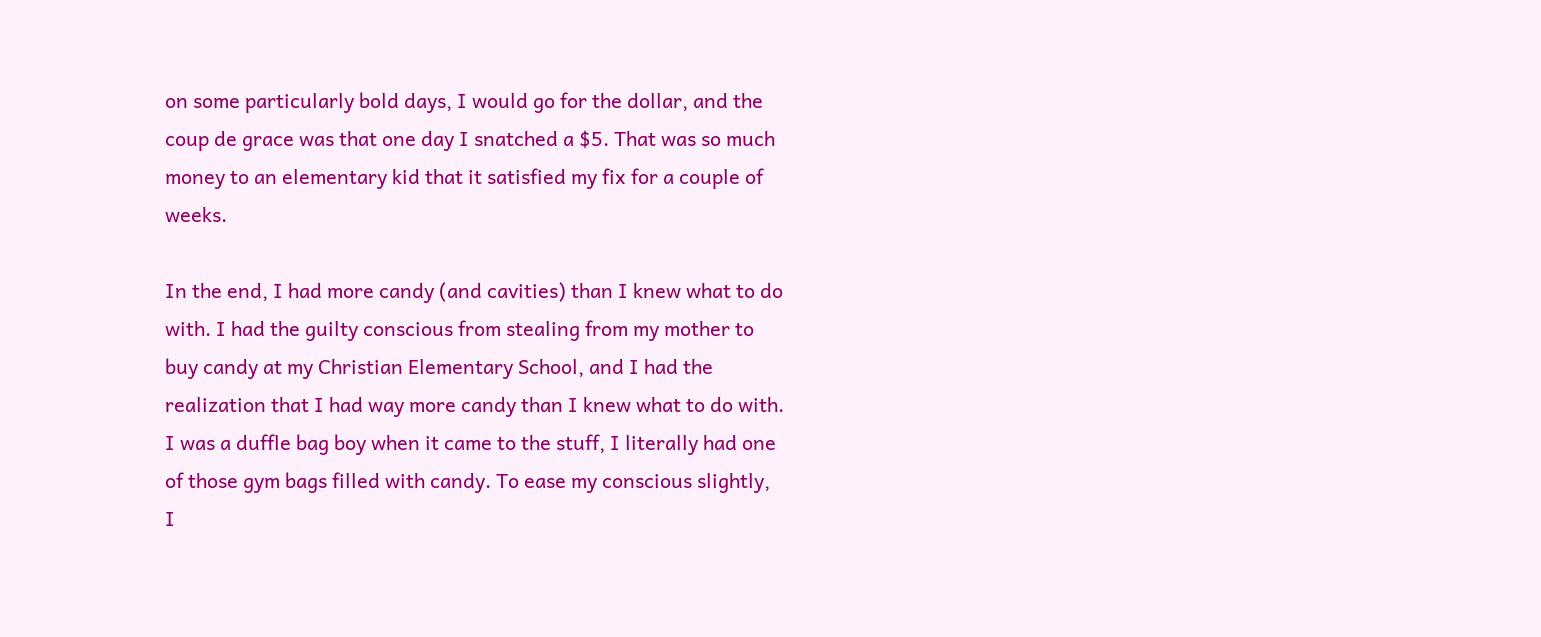on some particularly bold days, I would go for the dollar, and the coup de grace was that one day I snatched a $5. That was so much money to an elementary kid that it satisfied my fix for a couple of weeks.

In the end, I had more candy (and cavities) than I knew what to do with. I had the guilty conscious from stealing from my mother to buy candy at my Christian Elementary School, and I had the realization that I had way more candy than I knew what to do with. I was a duffle bag boy when it came to the stuff, I literally had one of those gym bags filled with candy. To ease my conscious slightly, I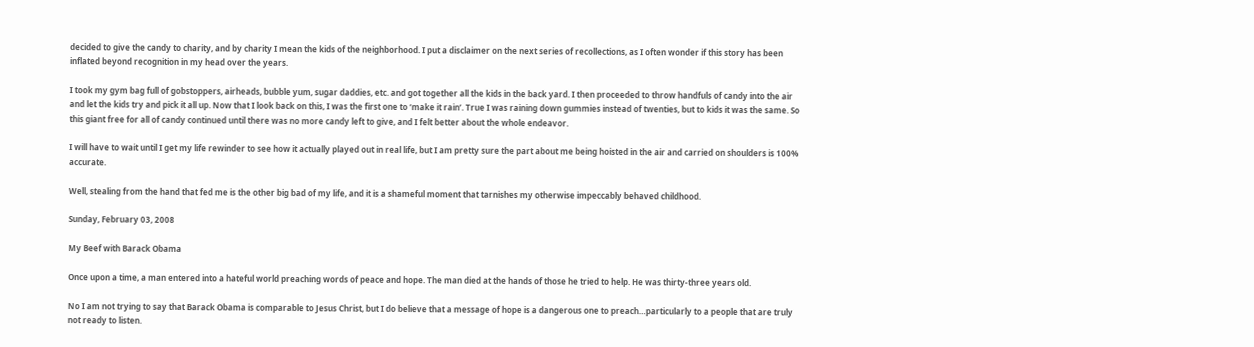decided to give the candy to charity, and by charity I mean the kids of the neighborhood. I put a disclaimer on the next series of recollections, as I often wonder if this story has been inflated beyond recognition in my head over the years.

I took my gym bag full of gobstoppers, airheads, bubble yum, sugar daddies, etc. and got together all the kids in the back yard. I then proceeded to throw handfuls of candy into the air and let the kids try and pick it all up. Now that I look back on this, I was the first one to ‘make it rain’. True I was raining down gummies instead of twenties, but to kids it was the same. So this giant free for all of candy continued until there was no more candy left to give, and I felt better about the whole endeavor.

I will have to wait until I get my life rewinder to see how it actually played out in real life, but I am pretty sure the part about me being hoisted in the air and carried on shoulders is 100% accurate.

Well, stealing from the hand that fed me is the other big bad of my life, and it is a shameful moment that tarnishes my otherwise impeccably behaved childhood.

Sunday, February 03, 2008

My Beef with Barack Obama

Once upon a time, a man entered into a hateful world preaching words of peace and hope. The man died at the hands of those he tried to help. He was thirty-three years old.

No I am not trying to say that Barack Obama is comparable to Jesus Christ, but I do believe that a message of hope is a dangerous one to preach…particularly to a people that are truly not ready to listen.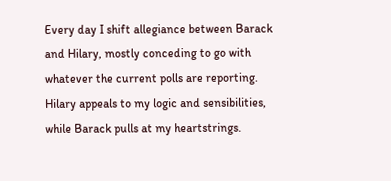Every day I shift allegiance between Barack and Hilary, mostly conceding to go with whatever the current polls are reporting. Hilary appeals to my logic and sensibilities, while Barack pulls at my heartstrings.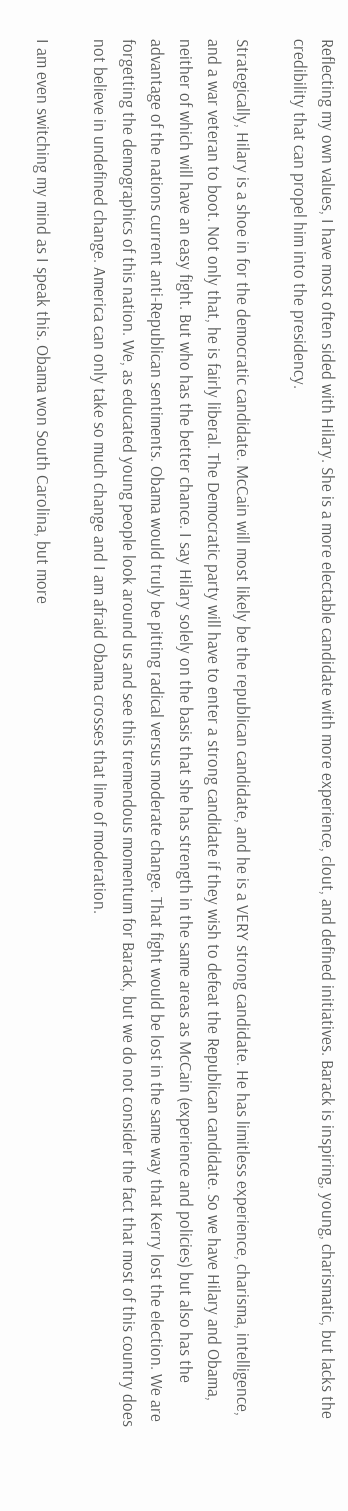Reflecting my own values, I have most often sided with Hilary. She is a more electable candidate with more experience, clout, and defined initiatives. Barack is inspiring, young, charismatic, but lacks the credibility that can propel him into the presidency.

Strategically, Hilary is a shoe in for the democratic candidate. McCain will most likely be the republican candidate, and he is a VERY strong candidate. He has limitless experience, charisma, intelligence, and a war veteran to boot. Not only that, he is fairly liberal. The Democratic party will have to enter a strong candidate if they wish to defeat the Republican candidate. So we have Hilary and Obama, neither of which will have an easy fight. But who has the better chance. I say Hilary solely on the basis that she has strength in the same areas as McCain (experience and policies) but also has the advantage of the nations current anti-Republican sentiments. Obama would truly be pitting radical versus moderate change. That fight would be lost in the same way that Kerry lost the election. We are forgetting the demographics of this nation. We, as educated young people look around us and see this tremendous momentum for Barack, but we do not consider the fact that most of this country does not believe in undefined change. America can only take so much change and I am afraid Obama crosses that line of moderation.

I am even switching my mind as I speak this. Obama won South Carolina, but more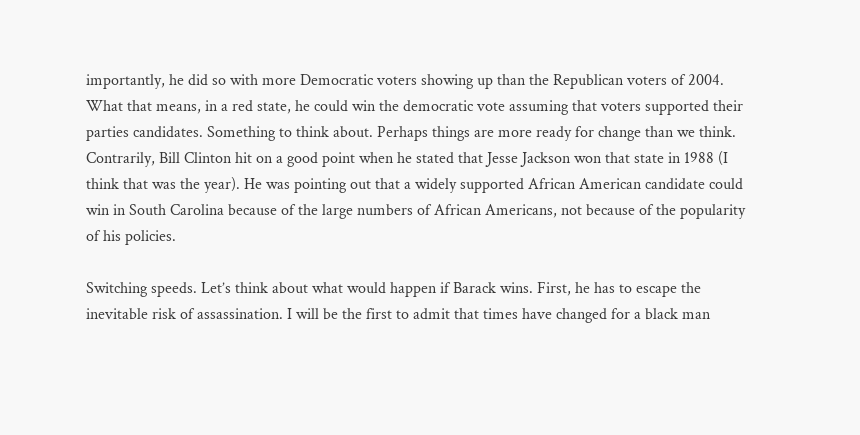importantly, he did so with more Democratic voters showing up than the Republican voters of 2004. What that means, in a red state, he could win the democratic vote assuming that voters supported their parties candidates. Something to think about. Perhaps things are more ready for change than we think. Contrarily, Bill Clinton hit on a good point when he stated that Jesse Jackson won that state in 1988 (I think that was the year). He was pointing out that a widely supported African American candidate could win in South Carolina because of the large numbers of African Americans, not because of the popularity of his policies.

Switching speeds. Let’s think about what would happen if Barack wins. First, he has to escape the inevitable risk of assassination. I will be the first to admit that times have changed for a black man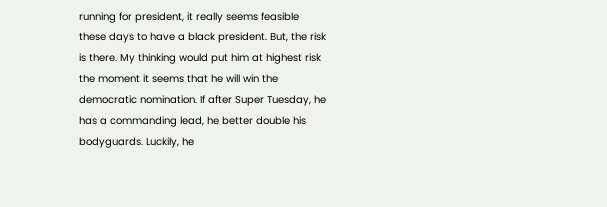running for president, it really seems feasible these days to have a black president. But, the risk is there. My thinking would put him at highest risk the moment it seems that he will win the democratic nomination. If after Super Tuesday, he has a commanding lead, he better double his bodyguards. Luckily, he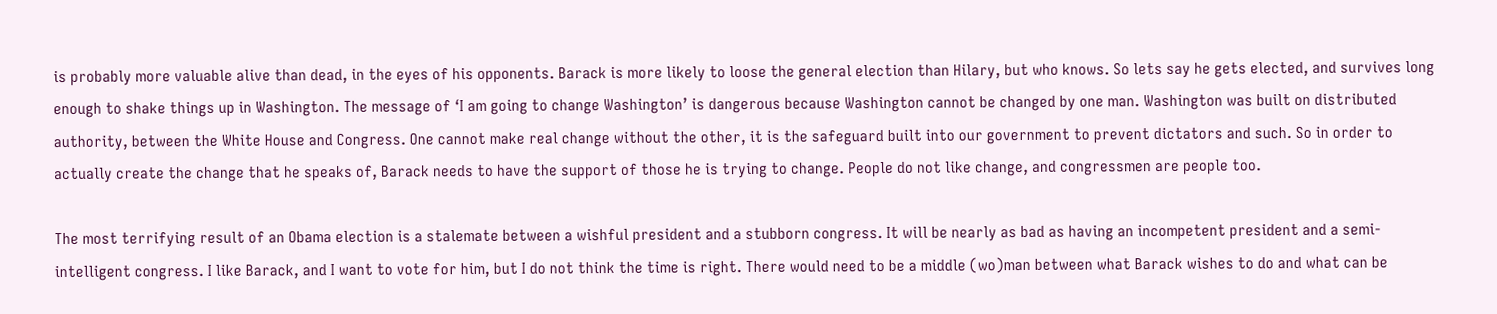is probably more valuable alive than dead, in the eyes of his opponents. Barack is more likely to loose the general election than Hilary, but who knows. So lets say he gets elected, and survives long enough to shake things up in Washington. The message of ‘I am going to change Washington’ is dangerous because Washington cannot be changed by one man. Washington was built on distributed authority, between the White House and Congress. One cannot make real change without the other, it is the safeguard built into our government to prevent dictators and such. So in order to actually create the change that he speaks of, Barack needs to have the support of those he is trying to change. People do not like change, and congressmen are people too.

The most terrifying result of an Obama election is a stalemate between a wishful president and a stubborn congress. It will be nearly as bad as having an incompetent president and a semi-intelligent congress. I like Barack, and I want to vote for him, but I do not think the time is right. There would need to be a middle (wo)man between what Barack wishes to do and what can be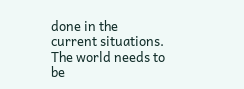done in the current situations. The world needs to be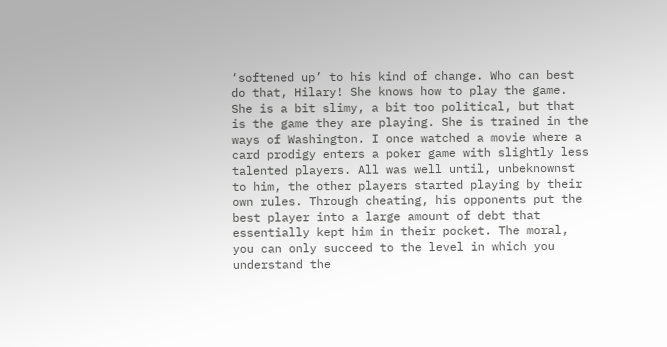‘softened up’ to his kind of change. Who can best do that, Hilary! She knows how to play the game. She is a bit slimy, a bit too political, but that is the game they are playing. She is trained in the ways of Washington. I once watched a movie where a card prodigy enters a poker game with slightly less talented players. All was well until, unbeknownst to him, the other players started playing by their own rules. Through cheating, his opponents put the best player into a large amount of debt that essentially kept him in their pocket. The moral, you can only succeed to the level in which you understand the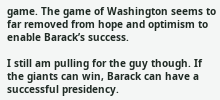game. The game of Washington seems to far removed from hope and optimism to enable Barack’s success.

I still am pulling for the guy though. If the giants can win, Barack can have a successful presidency.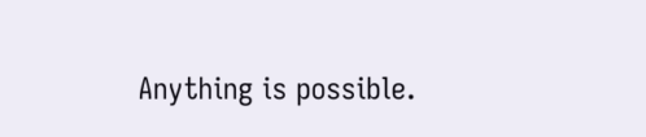Anything is possible.